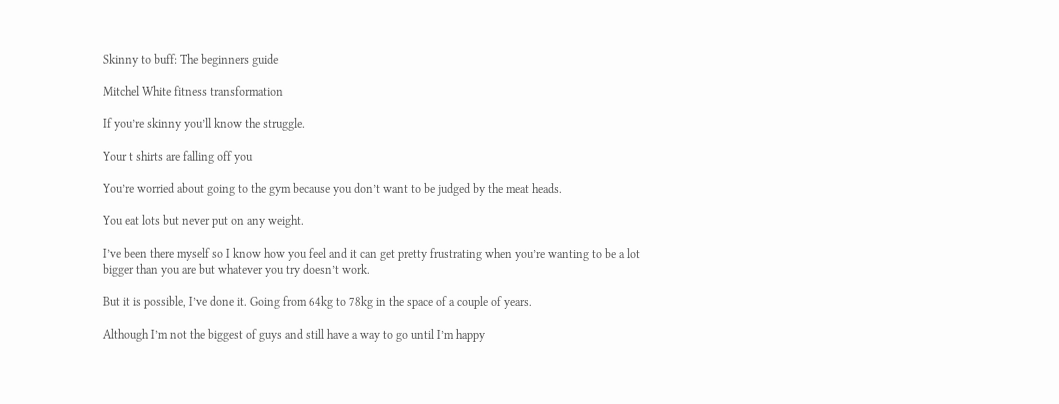Skinny to buff: The beginners guide

Mitchel White fitness transformation

If you’re skinny you’ll know the struggle.

Your t shirts are falling off you

You’re worried about going to the gym because you don’t want to be judged by the meat heads.

You eat lots but never put on any weight.

I’ve been there myself so I know how you feel and it can get pretty frustrating when you’re wanting to be a lot bigger than you are but whatever you try doesn’t work.

But it is possible, I’ve done it. Going from 64kg to 78kg in the space of a couple of years.

Although I’m not the biggest of guys and still have a way to go until I’m happy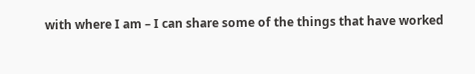with where I am – I can share some of the things that have worked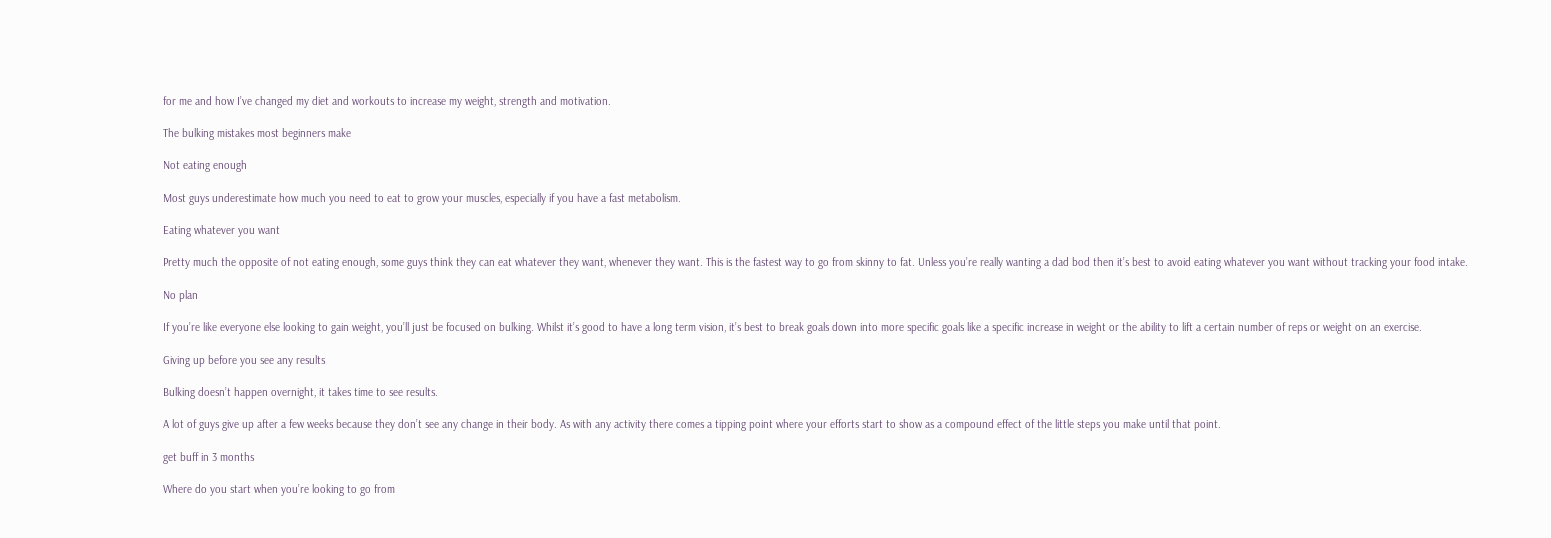for me and how I’ve changed my diet and workouts to increase my weight, strength and motivation.

The bulking mistakes most beginners make

Not eating enough

Most guys underestimate how much you need to eat to grow your muscles, especially if you have a fast metabolism.

Eating whatever you want

Pretty much the opposite of not eating enough, some guys think they can eat whatever they want, whenever they want. This is the fastest way to go from skinny to fat. Unless you’re really wanting a dad bod then it’s best to avoid eating whatever you want without tracking your food intake.

No plan

If you’re like everyone else looking to gain weight, you’ll just be focused on bulking. Whilst it’s good to have a long term vision, it’s best to break goals down into more specific goals like a specific increase in weight or the ability to lift a certain number of reps or weight on an exercise.

Giving up before you see any results

Bulking doesn’t happen overnight, it takes time to see results.

A lot of guys give up after a few weeks because they don’t see any change in their body. As with any activity there comes a tipping point where your efforts start to show as a compound effect of the little steps you make until that point.

get buff in 3 months

Where do you start when you’re looking to go from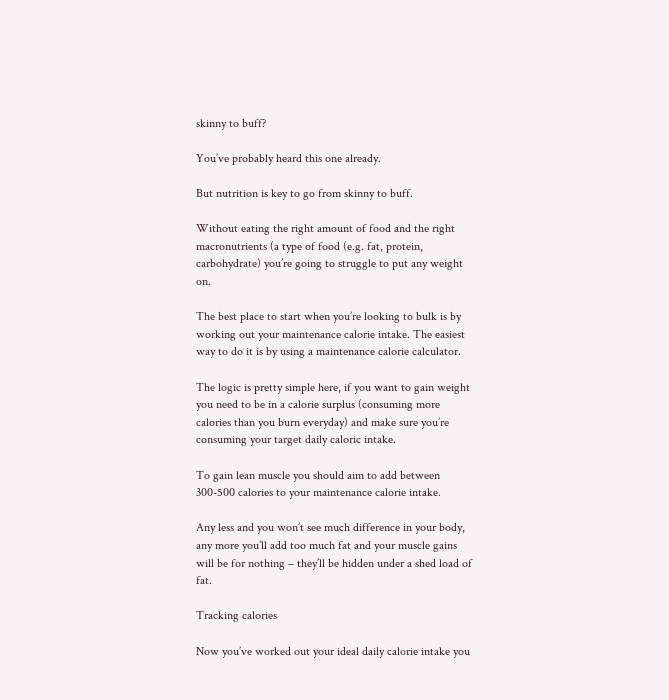skinny to buff?

You’ve probably heard this one already.

But nutrition is key to go from skinny to buff.

Without eating the right amount of food and the right macronutrients (a type of food (e.g. fat, protein, carbohydrate) you’re going to struggle to put any weight on.

The best place to start when you’re looking to bulk is by working out your maintenance calorie intake. The easiest way to do it is by using a maintenance calorie calculator.

The logic is pretty simple here, if you want to gain weight you need to be in a calorie surplus (consuming more calories than you burn everyday) and make sure you’re consuming your target daily caloric intake.

To gain lean muscle you should aim to add between 300-500 calories to your maintenance calorie intake.

Any less and you won’t see much difference in your body, any more you’ll add too much fat and your muscle gains will be for nothing – they’ll be hidden under a shed load of fat.

Tracking calories

Now you’ve worked out your ideal daily calorie intake you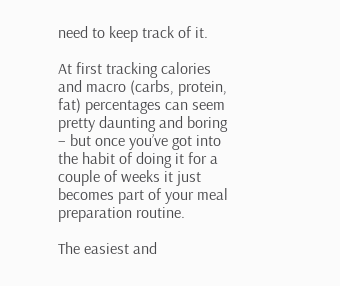need to keep track of it.

At first tracking calories and macro (carbs, protein, fat) percentages can seem pretty daunting and boring – but once you’ve got into the habit of doing it for a couple of weeks it just becomes part of your meal preparation routine.

The easiest and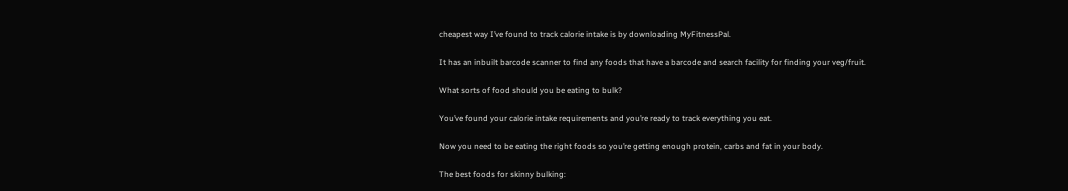cheapest way I’ve found to track calorie intake is by downloading MyFitnessPal.

It has an inbuilt barcode scanner to find any foods that have a barcode and search facility for finding your veg/fruit.

What sorts of food should you be eating to bulk?

You’ve found your calorie intake requirements and you’re ready to track everything you eat.

Now you need to be eating the right foods so you’re getting enough protein, carbs and fat in your body.

The best foods for skinny bulking: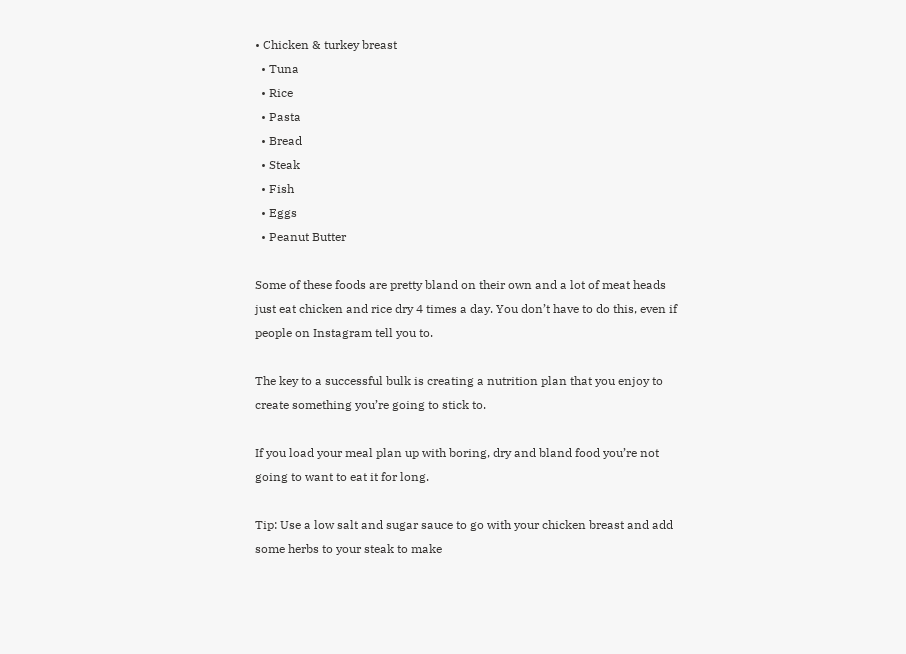• Chicken & turkey breast
  • Tuna
  • Rice
  • Pasta
  • Bread
  • Steak
  • Fish
  • Eggs
  • Peanut Butter

Some of these foods are pretty bland on their own and a lot of meat heads just eat chicken and rice dry 4 times a day. You don’t have to do this, even if people on Instagram tell you to.

The key to a successful bulk is creating a nutrition plan that you enjoy to create something you’re going to stick to.

If you load your meal plan up with boring, dry and bland food you’re not going to want to eat it for long.

Tip: Use a low salt and sugar sauce to go with your chicken breast and add some herbs to your steak to make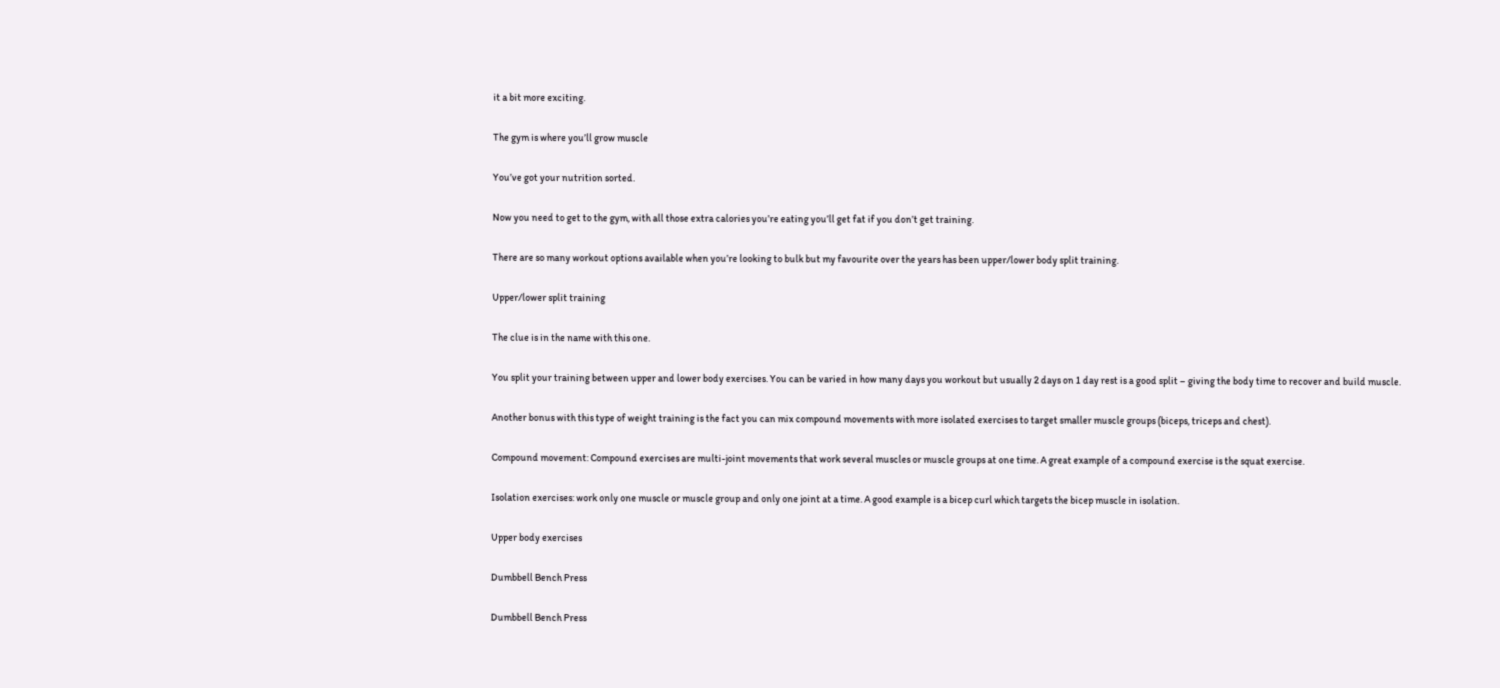it a bit more exciting.

The gym is where you’ll grow muscle

You’ve got your nutrition sorted.

Now you need to get to the gym, with all those extra calories you’re eating you’ll get fat if you don’t get training.

There are so many workout options available when you’re looking to bulk but my favourite over the years has been upper/lower body split training.

Upper/lower split training

The clue is in the name with this one.

You split your training between upper and lower body exercises. You can be varied in how many days you workout but usually 2 days on 1 day rest is a good split – giving the body time to recover and build muscle.

Another bonus with this type of weight training is the fact you can mix compound movements with more isolated exercises to target smaller muscle groups (biceps, triceps and chest).

Compound movement: Compound exercises are multi-joint movements that work several muscles or muscle groups at one time. A great example of a compound exercise is the squat exercise.

Isolation exercises: work only one muscle or muscle group and only one joint at a time. A good example is a bicep curl which targets the bicep muscle in isolation.

Upper body exercises

Dumbbell Bench Press

Dumbbell Bench Press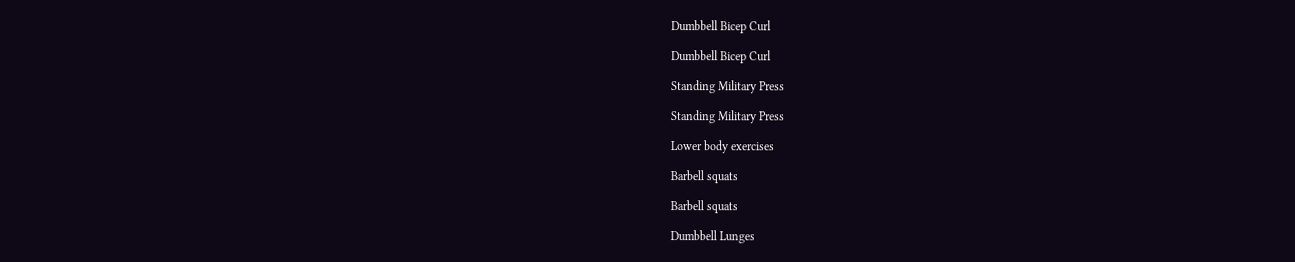Dumbbell Bicep Curl

Dumbbell Bicep Curl

Standing Military Press

Standing Military Press

Lower body exercises

Barbell squats

Barbell squats

Dumbbell Lunges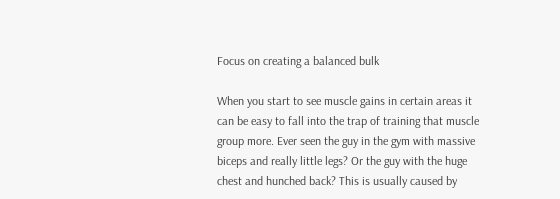Focus on creating a balanced bulk

When you start to see muscle gains in certain areas it can be easy to fall into the trap of training that muscle group more. Ever seen the guy in the gym with massive biceps and really little legs? Or the guy with the huge chest and hunched back? This is usually caused by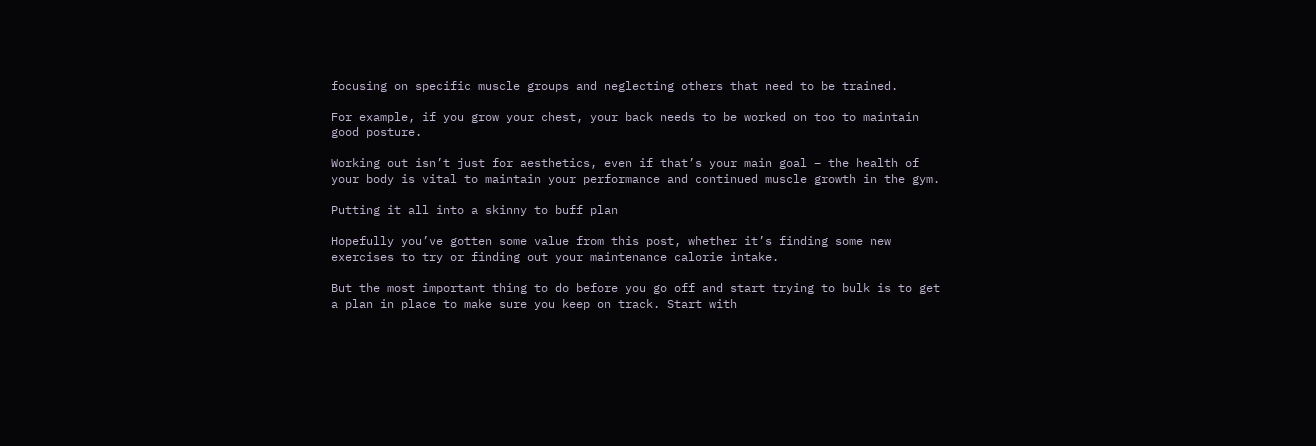focusing on specific muscle groups and neglecting others that need to be trained.

For example, if you grow your chest, your back needs to be worked on too to maintain good posture.

Working out isn’t just for aesthetics, even if that’s your main goal – the health of your body is vital to maintain your performance and continued muscle growth in the gym.

Putting it all into a skinny to buff plan

Hopefully you’ve gotten some value from this post, whether it’s finding some new exercises to try or finding out your maintenance calorie intake.

But the most important thing to do before you go off and start trying to bulk is to get a plan in place to make sure you keep on track. Start with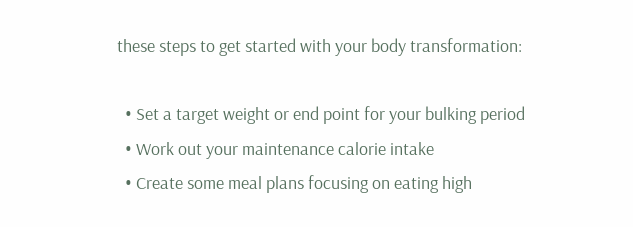these steps to get started with your body transformation:

  • Set a target weight or end point for your bulking period
  • Work out your maintenance calorie intake
  • Create some meal plans focusing on eating high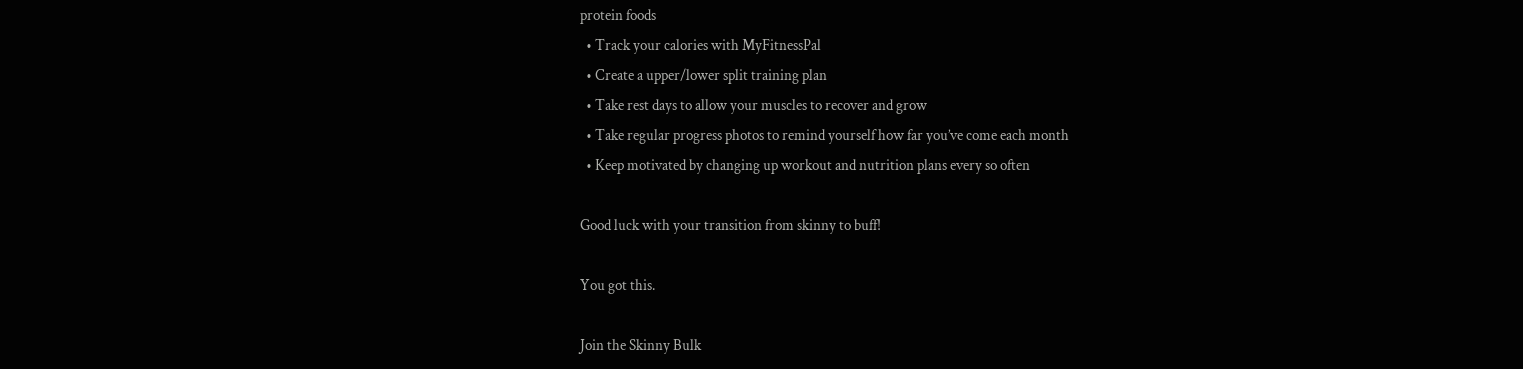protein foods
  • Track your calories with MyFitnessPal
  • Create a upper/lower split training plan
  • Take rest days to allow your muscles to recover and grow
  • Take regular progress photos to remind yourself how far you’ve come each month
  • Keep motivated by changing up workout and nutrition plans every so often

Good luck with your transition from skinny to buff!

You got this.

Join the Skinny Bulk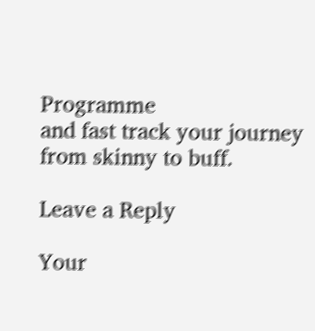Programme
and fast track your journey
from skinny to buff.

Leave a Reply

Your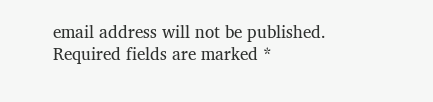email address will not be published. Required fields are marked *